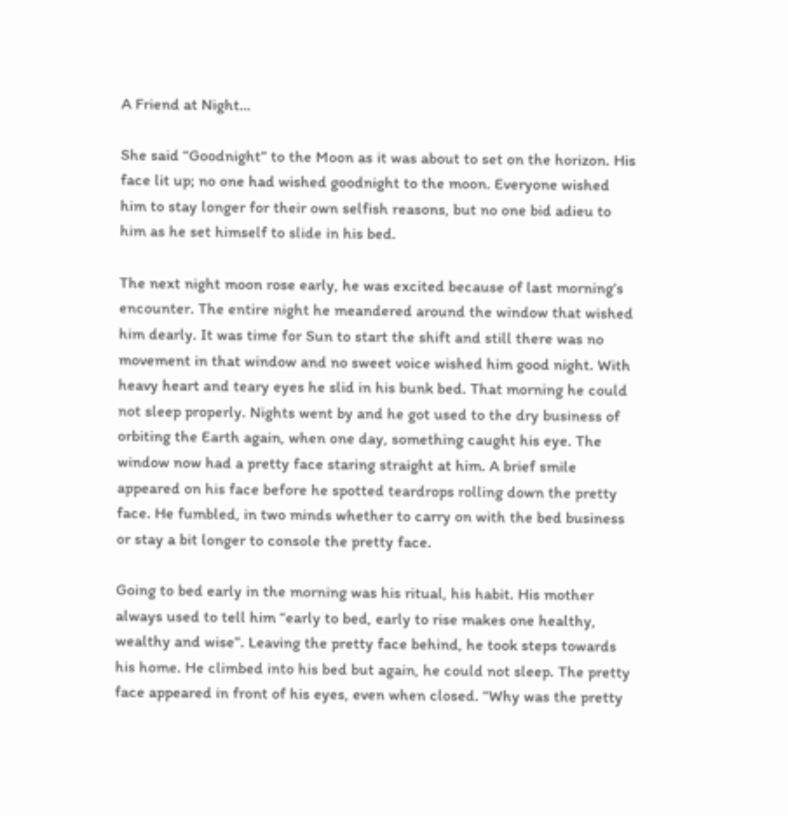A Friend at Night…

She said “Goodnight” to the Moon as it was about to set on the horizon. His face lit up; no one had wished goodnight to the moon. Everyone wished him to stay longer for their own selfish reasons, but no one bid adieu to him as he set himself to slide in his bed.

The next night moon rose early, he was excited because of last morning’s encounter. The entire night he meandered around the window that wished him dearly. It was time for Sun to start the shift and still there was no movement in that window and no sweet voice wished him good night. With heavy heart and teary eyes he slid in his bunk bed. That morning he could not sleep properly. Nights went by and he got used to the dry business of orbiting the Earth again, when one day, something caught his eye. The window now had a pretty face staring straight at him. A brief smile appeared on his face before he spotted teardrops rolling down the pretty face. He fumbled, in two minds whether to carry on with the bed business or stay a bit longer to console the pretty face.

Going to bed early in the morning was his ritual, his habit. His mother always used to tell him “early to bed, early to rise makes one healthy, wealthy and wise”. Leaving the pretty face behind, he took steps towards his home. He climbed into his bed but again, he could not sleep. The pretty face appeared in front of his eyes, even when closed. “Why was the pretty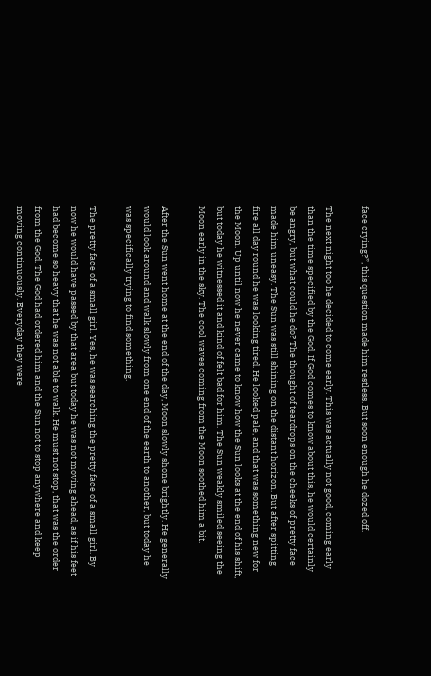face crying?”, this question made him restless. But soon enough he dozed off.

The next night too he decided to come early. This was actually not good, coming early than the time specified by the God. If God comes to know about this, he would certainly be angry, but what could he do? The thought of teardrops on the cheeks of pretty face made him uneasy. The Sun was still shining on the distant horizon. But after spitting fire all day round he was looking tired. He looked pale, and that was something new for the Moon. Up until now he never came to know how the Sun looks at the end of his shift, but today he witnessed it and kind of felt bad for him. The Sun weakly smiled seeing the Moon early in the sky. The cool waves coming from the Moon soothed him a bit.

After the Sun went home at the end of the day, Moon slowly shone brightly. He generally would look around and walk slowly from one end of the earth to another, but today he was specifically trying to find something.

The pretty face of a small girl. Yes, he was searching the pretty face of a small girl. By now he would have passed by that area but today he was not moving ahead, as if his feet had become so heavy that he was not able to walk. He must not stop, that was the order from the God. The God had ordered him and the Sun not to stop anywhere and keep moving continuously. Everyday they were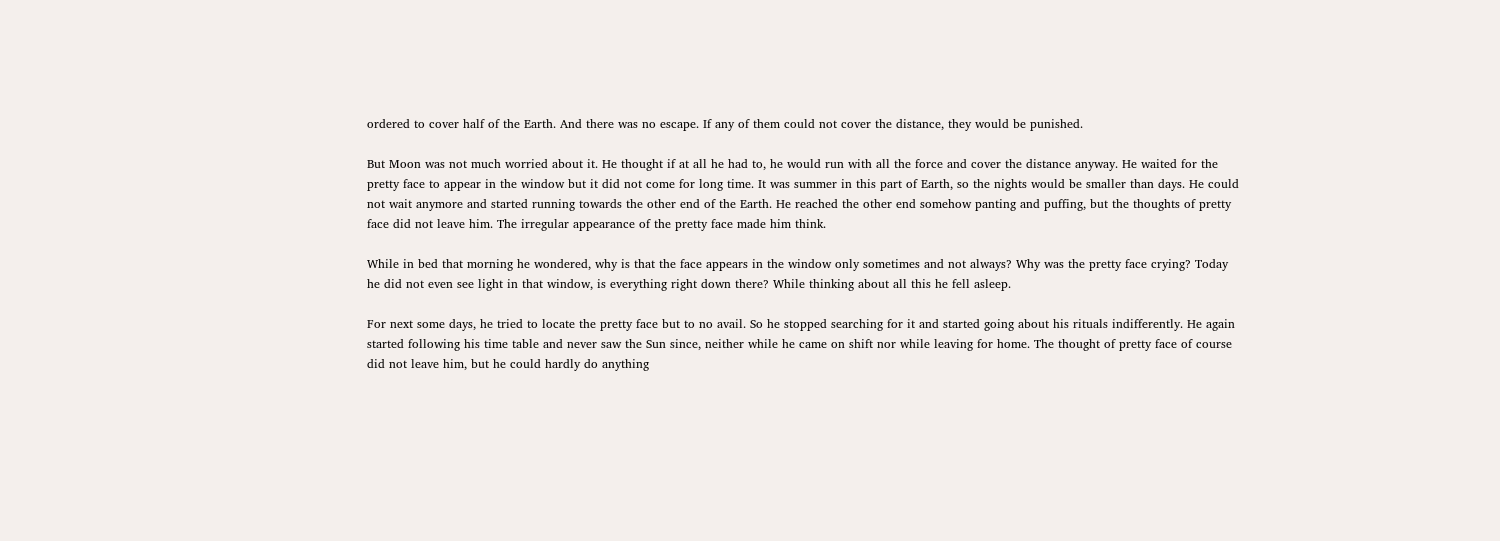ordered to cover half of the Earth. And there was no escape. If any of them could not cover the distance, they would be punished.

But Moon was not much worried about it. He thought if at all he had to, he would run with all the force and cover the distance anyway. He waited for the pretty face to appear in the window but it did not come for long time. It was summer in this part of Earth, so the nights would be smaller than days. He could not wait anymore and started running towards the other end of the Earth. He reached the other end somehow panting and puffing, but the thoughts of pretty face did not leave him. The irregular appearance of the pretty face made him think.

While in bed that morning he wondered, why is that the face appears in the window only sometimes and not always? Why was the pretty face crying? Today he did not even see light in that window, is everything right down there? While thinking about all this he fell asleep.

For next some days, he tried to locate the pretty face but to no avail. So he stopped searching for it and started going about his rituals indifferently. He again started following his time table and never saw the Sun since, neither while he came on shift nor while leaving for home. The thought of pretty face of course did not leave him, but he could hardly do anything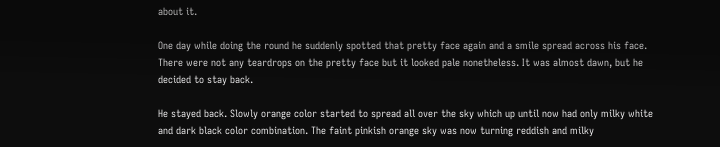about it.

One day while doing the round he suddenly spotted that pretty face again and a smile spread across his face. There were not any teardrops on the pretty face but it looked pale nonetheless. It was almost dawn, but he decided to stay back.

He stayed back. Slowly orange color started to spread all over the sky which up until now had only milky white and dark black color combination. The faint pinkish orange sky was now turning reddish and milky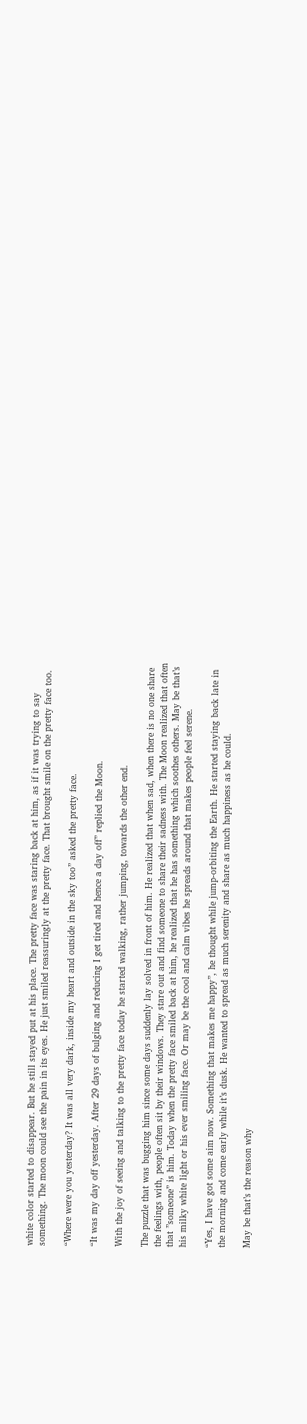white color started to disappear. But he still stayed put at his place. The pretty face was staring back at him, as if it was trying to say something. The moon could see the pain in its eyes. He just smiled reassuringly at the pretty face. That brought smile on the pretty face too.

“Where were you yesterday? It was all very dark, inside my heart and outside in the sky too” asked the pretty face.

“It was my day off yesterday. After 29 days of bulging and reducing I get tired and hence a day off” replied the Moon.

With the joy of seeing and talking to the pretty face today he started walking, rather jumping, towards the other end.

The puzzle that was bugging him since some days suddenly lay solved in front of him. He realized that when sad, when there is no one share the feelings with, people often sit by their windows. They stare out and find someone to share their sadness with. The Moon realized that often that ”someone” is him. Today when the pretty face smiled back at him, he realized that he has something which soothes others. May be that’s his milky white light or his ever smiling face. Or may be the cool and calm vibes he spreads around that makes people feel serene.

“Yes, I have got some aim now. Something that makes me happy”, he thought while jump-orbiting the Earth. He started staying back late in the morning and come early while it’s dusk. He wanted to spread as much serenity and share as much happiness as he could.

May be that’s the reason why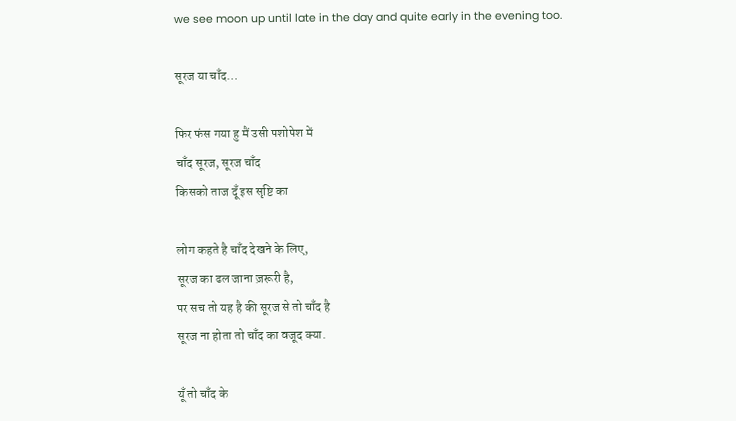we see moon up until late in the day and quite early in the evening too.

सूरज या चाँद…

फिर फंस गया हु मैं उसी पशोपेश में
चाँद सूरज, सूरज चाँद
किसको ताज दूँ इस सृष्टि का

लोग कहते है चाँद देखने के लिए,
सूरज का ढल जाना ज़रूरी है,
पर सच तो यह है की सूरज से तो चाँद है
सूरज ना होता तो चाँद का वजूद क्या.

यूँ तो चाँद के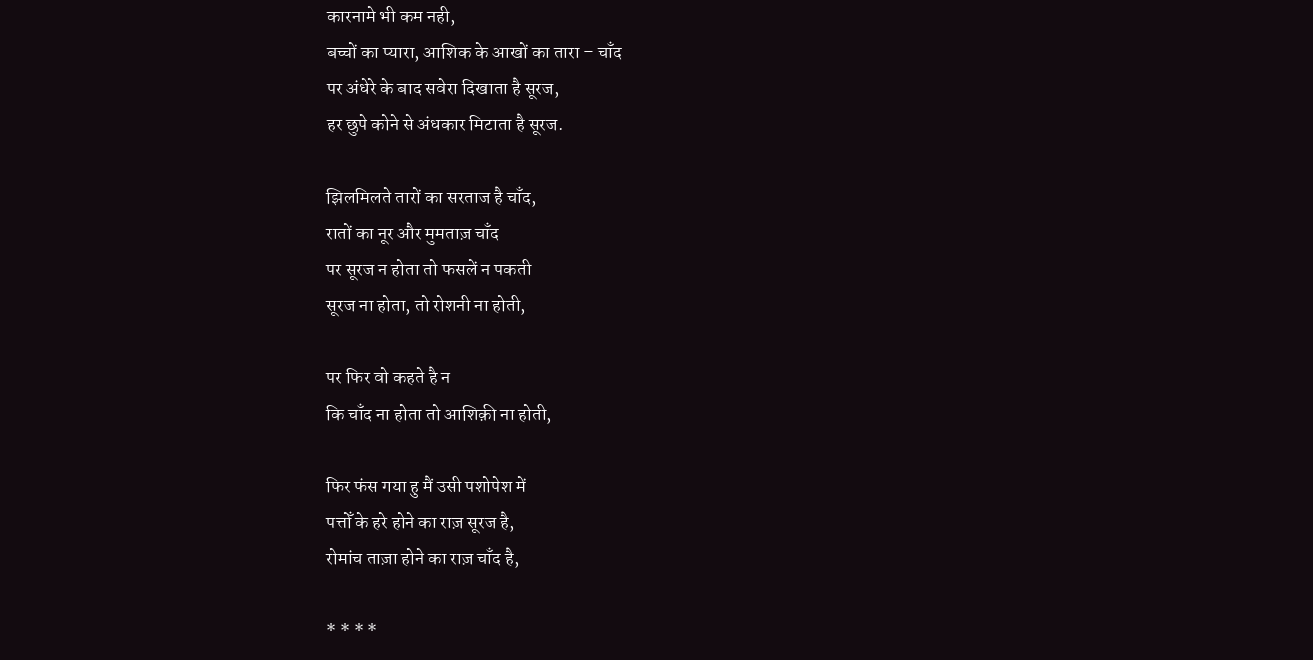कारनामे भी कम नही,
बच्चों का प्यारा, आशिक के आखों का तारा – चाँद
पर अंधेरे के बाद सवेरा दिखाता है सूरज,
हर छुपे कोने से अंधकार मिटाता है सूरज.

झिलमिलते तारों का सरताज है चाँद,
रातों का नूर और मुमताज़ चाँद
पर सूरज न होता तो फसलें न पकती
सूरज ना होता, तो रोशनी ना होती,

पर फिर वो कहते है न
कि चाँद ना होता तो आशिक़ी ना होती,

फिर फंस गया हु मैं उसी पशोपेश में
पत्तोँ के हरे होने का राज़ सूरज है,
रोमांच ताज़ा होने का राज़ चाँद है,

* * * *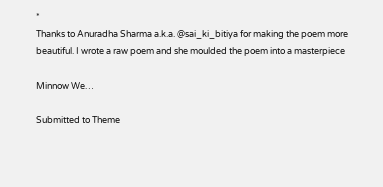*
Thanks to Anuradha Sharma a.k.a. @sai_ki_bitiya for making the poem more beautiful. I wrote a raw poem and she moulded the poem into a masterpiece

Minnow We…

Submitted to Theme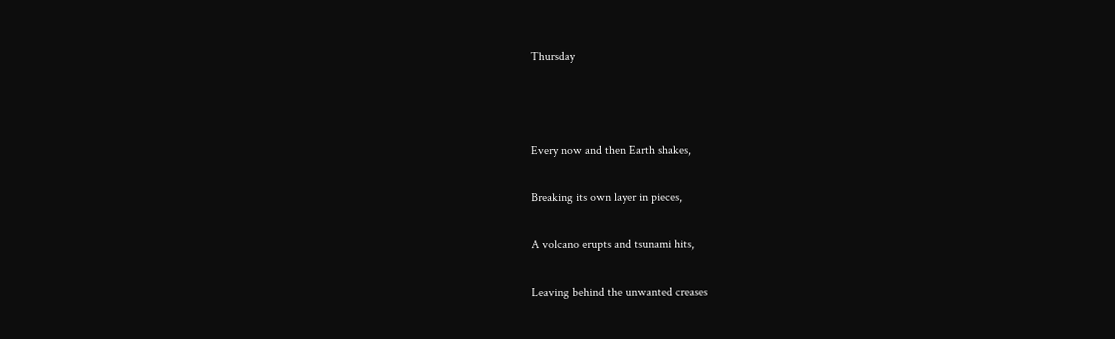Thursday



Every now and then Earth shakes,

Breaking its own layer in pieces,

A volcano erupts and tsunami hits,

Leaving behind the unwanted creases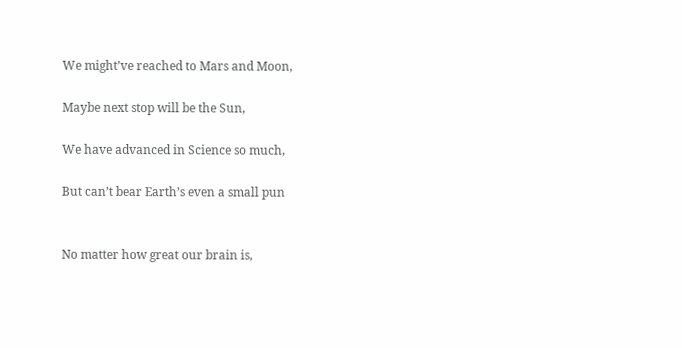We might’ve reached to Mars and Moon,

Maybe next stop will be the Sun,

We have advanced in Science so much,

But can’t bear Earth’s even a small pun


No matter how great our brain is,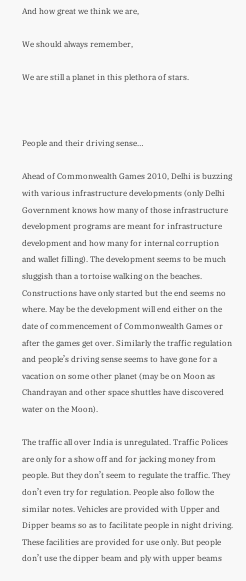And how great we think we are,

We should always remember,

We are still a planet in this plethora of stars.



People and their driving sense…

Ahead of Commonwealth Games 2010, Delhi is buzzing with various infrastructure developments (only Delhi Government knows how many of those infrastructure development programs are meant for infrastructure development and how many for internal corruption and wallet filling). The development seems to be much sluggish than a tortoise walking on the beaches. Constructions have only started but the end seems no where. May be the development will end either on the date of commencement of Commonwealth Games or after the games get over. Similarly the traffic regulation and people’s driving sense seems to have gone for a vacation on some other planet (may be on Moon as Chandrayan and other space shuttles have discovered water on the Moon).

The traffic all over India is unregulated. Traffic Polices are only for a show off and for jacking money from people. But they don’t seem to regulate the traffic. They don’t even try for regulation. People also follow the similar notes. Vehicles are provided with Upper and Dipper beams so as to facilitate people in night driving. These facilities are provided for use only. But people don’t use the dipper beam and ply with upper beams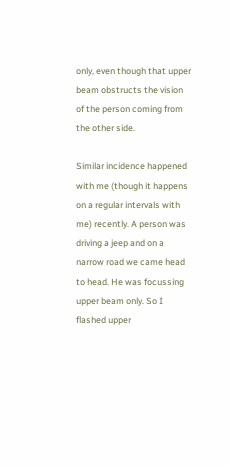only, even though that upper beam obstructs the vision of the person coming from the other side.

Similar incidence happened with me (though it happens on a regular intervals with me) recently. A person was driving a jeep and on a narrow road we came head to head. He was focussing upper beam only. So I flashed upper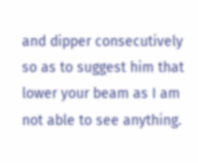and dipper consecutively so as to suggest him that lower your beam as I am not able to see anything.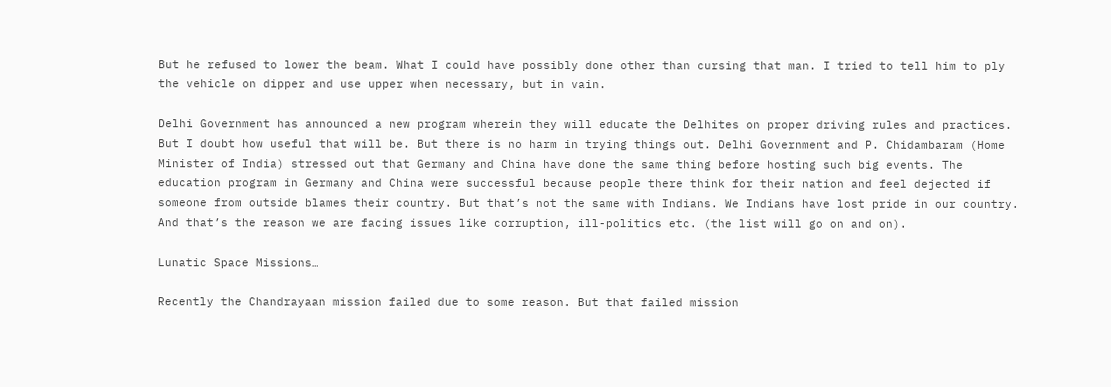But he refused to lower the beam. What I could have possibly done other than cursing that man. I tried to tell him to ply the vehicle on dipper and use upper when necessary, but in vain.

Delhi Government has announced a new program wherein they will educate the Delhites on proper driving rules and practices. But I doubt how useful that will be. But there is no harm in trying things out. Delhi Government and P. Chidambaram (Home Minister of India) stressed out that Germany and China have done the same thing before hosting such big events. The education program in Germany and China were successful because people there think for their nation and feel dejected if someone from outside blames their country. But that’s not the same with Indians. We Indians have lost pride in our country. And that’s the reason we are facing issues like corruption, ill-politics etc. (the list will go on and on).

Lunatic Space Missions…

Recently the Chandrayaan mission failed due to some reason. But that failed mission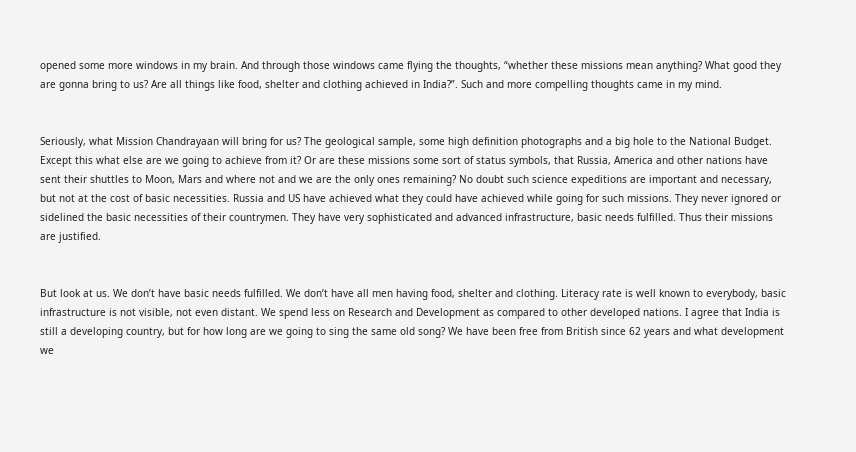opened some more windows in my brain. And through those windows came flying the thoughts, “whether these missions mean anything? What good they are gonna bring to us? Are all things like food, shelter and clothing achieved in India?”. Such and more compelling thoughts came in my mind.


Seriously, what Mission Chandrayaan will bring for us? The geological sample, some high definition photographs and a big hole to the National Budget. Except this what else are we going to achieve from it? Or are these missions some sort of status symbols, that Russia, America and other nations have sent their shuttles to Moon, Mars and where not and we are the only ones remaining? No doubt such science expeditions are important and necessary, but not at the cost of basic necessities. Russia and US have achieved what they could have achieved while going for such missions. They never ignored or sidelined the basic necessities of their countrymen. They have very sophisticated and advanced infrastructure, basic needs fulfilled. Thus their missions are justified.


But look at us. We don’t have basic needs fulfilled. We don’t have all men having food, shelter and clothing. Literacy rate is well known to everybody, basic infrastructure is not visible, not even distant. We spend less on Research and Development as compared to other developed nations. I agree that India is still a developing country, but for how long are we going to sing the same old song? We have been free from British since 62 years and what development we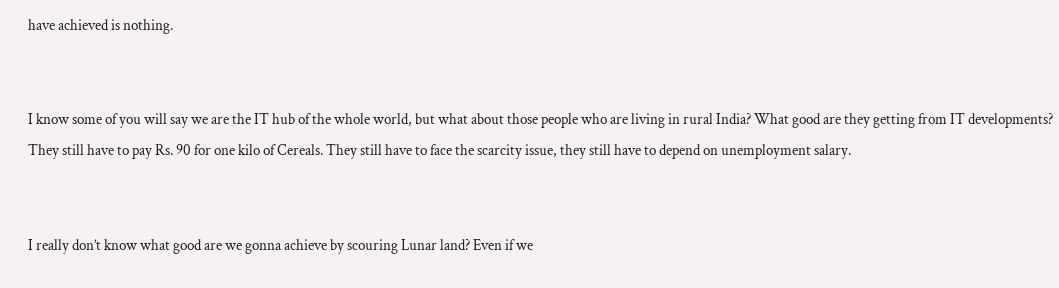have achieved is nothing.


I know some of you will say we are the IT hub of the whole world, but what about those people who are living in rural India? What good are they getting from IT developments? They still have to pay Rs. 90 for one kilo of Cereals. They still have to face the scarcity issue, they still have to depend on unemployment salary.


I really don’t know what good are we gonna achieve by scouring Lunar land? Even if we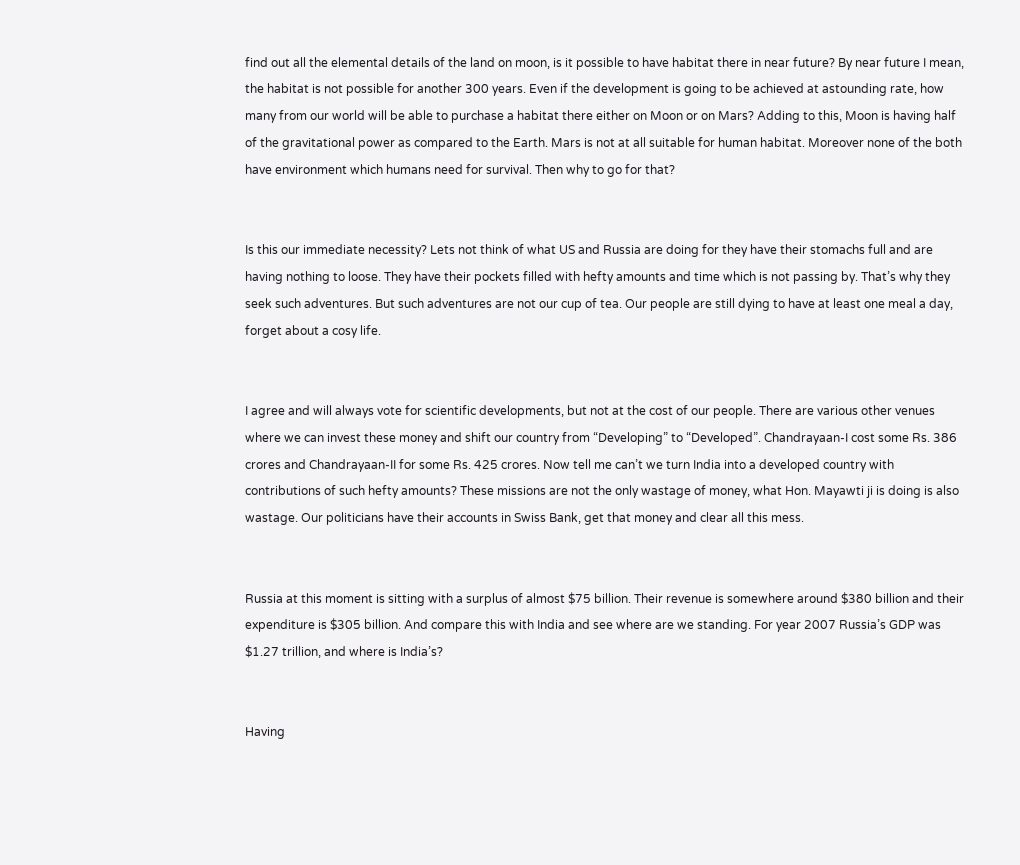find out all the elemental details of the land on moon, is it possible to have habitat there in near future? By near future I mean, the habitat is not possible for another 300 years. Even if the development is going to be achieved at astounding rate, how many from our world will be able to purchase a habitat there either on Moon or on Mars? Adding to this, Moon is having half of the gravitational power as compared to the Earth. Mars is not at all suitable for human habitat. Moreover none of the both have environment which humans need for survival. Then why to go for that?


Is this our immediate necessity? Lets not think of what US and Russia are doing for they have their stomachs full and are having nothing to loose. They have their pockets filled with hefty amounts and time which is not passing by. That’s why they seek such adventures. But such adventures are not our cup of tea. Our people are still dying to have at least one meal a day, forget about a cosy life.


I agree and will always vote for scientific developments, but not at the cost of our people. There are various other venues where we can invest these money and shift our country from “Developing” to “Developed”. Chandrayaan-I cost some Rs. 386 crores and Chandrayaan-II for some Rs. 425 crores. Now tell me can’t we turn India into a developed country with contributions of such hefty amounts? These missions are not the only wastage of money, what Hon. Mayawti ji is doing is also wastage. Our politicians have their accounts in Swiss Bank, get that money and clear all this mess.


Russia at this moment is sitting with a surplus of almost $75 billion. Their revenue is somewhere around $380 billion and their expenditure is $305 billion. And compare this with India and see where are we standing. For year 2007 Russia’s GDP was $1.27 trillion, and where is India’s?


Having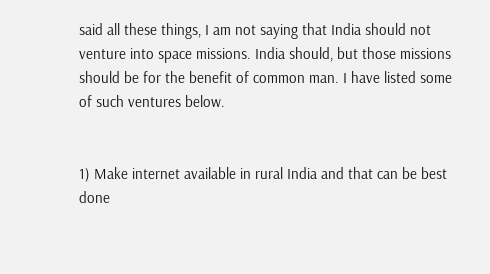said all these things, I am not saying that India should not venture into space missions. India should, but those missions should be for the benefit of common man. I have listed some of such ventures below.


1) Make internet available in rural India and that can be best done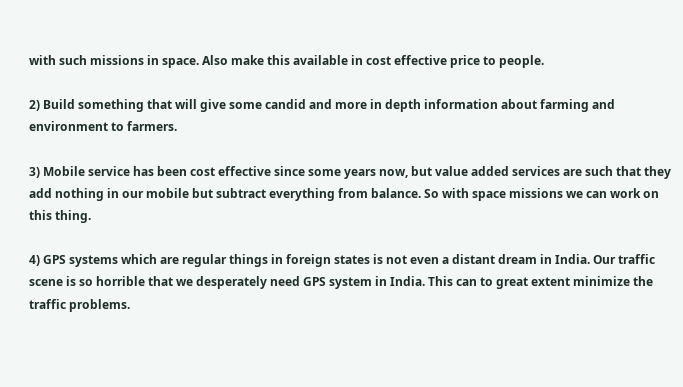with such missions in space. Also make this available in cost effective price to people.

2) Build something that will give some candid and more in depth information about farming and environment to farmers.

3) Mobile service has been cost effective since some years now, but value added services are such that they add nothing in our mobile but subtract everything from balance. So with space missions we can work on this thing.

4) GPS systems which are regular things in foreign states is not even a distant dream in India. Our traffic scene is so horrible that we desperately need GPS system in India. This can to great extent minimize the traffic problems.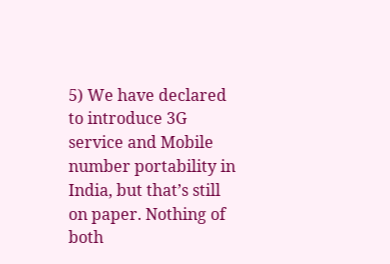5) We have declared to introduce 3G service and Mobile number portability in India, but that’s still on paper. Nothing of both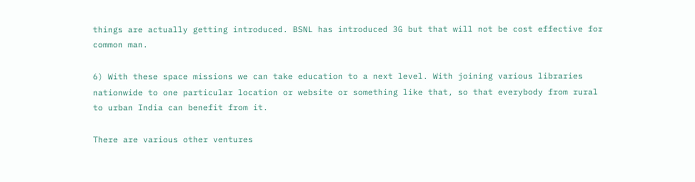things are actually getting introduced. BSNL has introduced 3G but that will not be cost effective for common man.

6) With these space missions we can take education to a next level. With joining various libraries nationwide to one particular location or website or something like that, so that everybody from rural to urban India can benefit from it.

There are various other ventures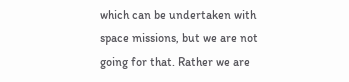which can be undertaken with space missions, but we are not going for that. Rather we are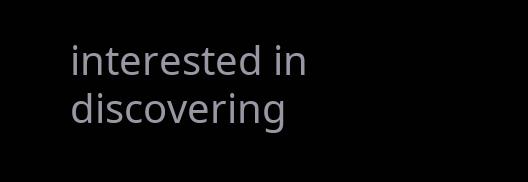interested in discovering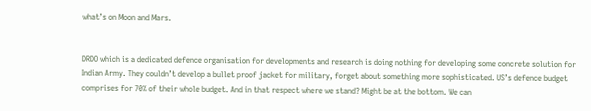what’s on Moon and Mars.


DRDO which is a dedicated defence organisation for developments and research is doing nothing for developing some concrete solution for Indian Army. They couldn’t develop a bullet proof jacket for military, forget about something more sophisticated. US’s defence budget comprises for 70% of their whole budget. And in that respect where we stand? Might be at the bottom. We can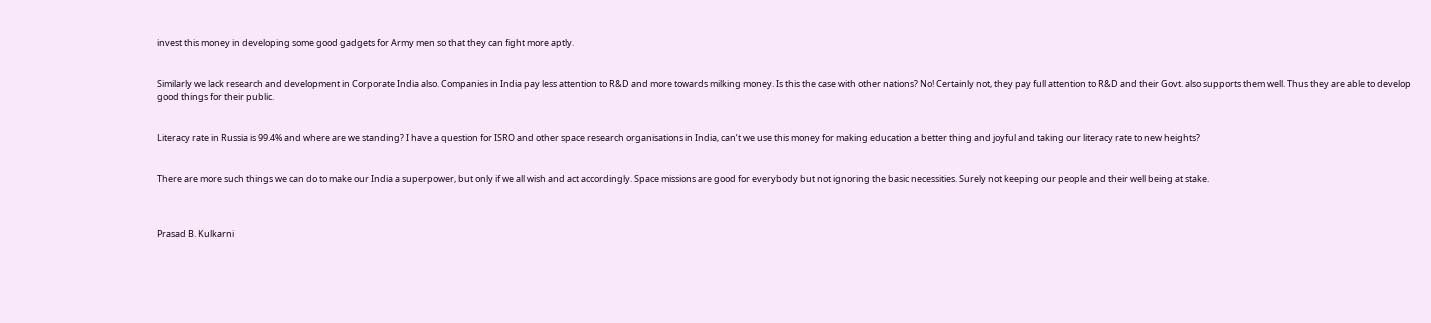invest this money in developing some good gadgets for Army men so that they can fight more aptly.


Similarly we lack research and development in Corporate India also. Companies in India pay less attention to R&D and more towards milking money. Is this the case with other nations? No! Certainly not, they pay full attention to R&D and their Govt. also supports them well. Thus they are able to develop good things for their public.


Literacy rate in Russia is 99.4% and where are we standing? I have a question for ISRO and other space research organisations in India, can’t we use this money for making education a better thing and joyful and taking our literacy rate to new heights?


There are more such things we can do to make our India a superpower, but only if we all wish and act accordingly. Space missions are good for everybody but not ignoring the basic necessities. Surely not keeping our people and their well being at stake.



Prasad B. Kulkarni